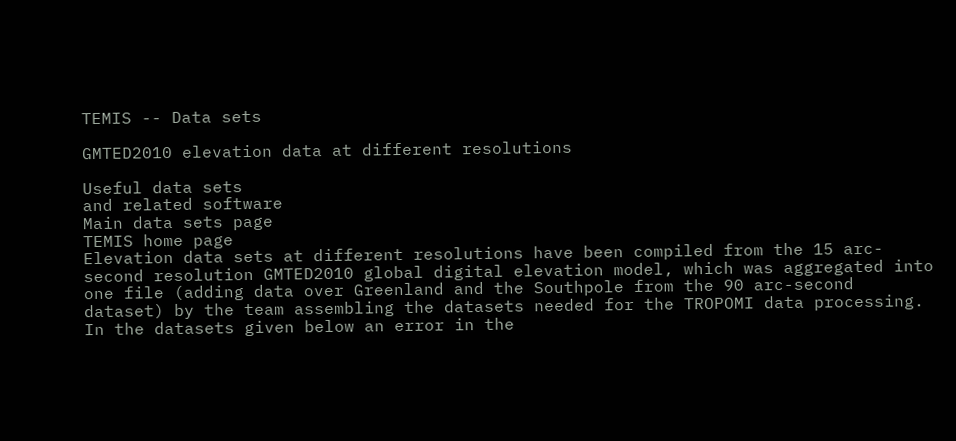TEMIS -- Data sets

GMTED2010 elevation data at different resolutions

Useful data sets
and related software
Main data sets page
TEMIS home page
Elevation data sets at different resolutions have been compiled from the 15 arc-second resolution GMTED2010 global digital elevation model, which was aggregated into one file (adding data over Greenland and the Southpole from the 90 arc-second dataset) by the team assembling the datasets needed for the TROPOMI data processing.
In the datasets given below an error in the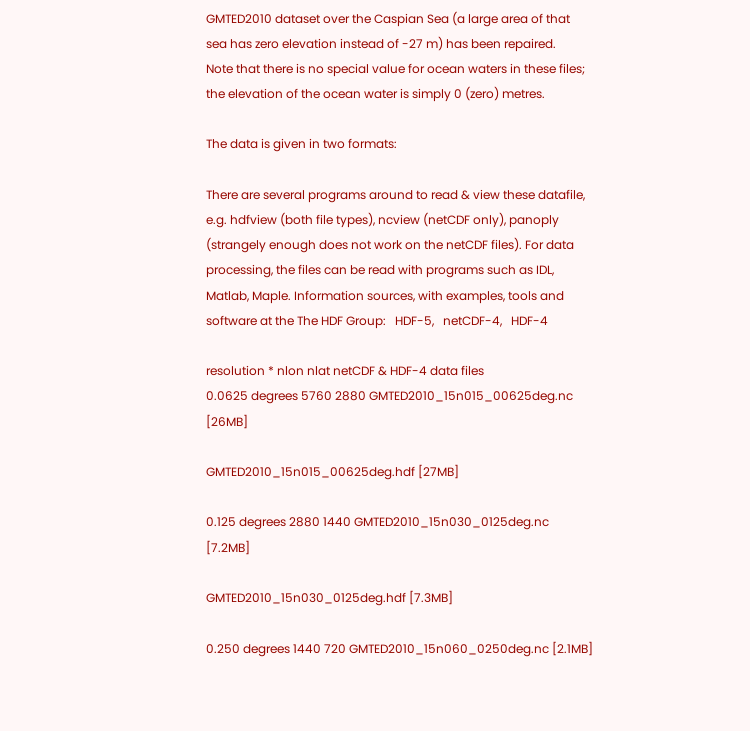GMTED2010 dataset over the Caspian Sea (a large area of that sea has zero elevation instead of -27 m) has been repaired.
Note that there is no special value for ocean waters in these files; the elevation of the ocean water is simply 0 (zero) metres.

The data is given in two formats:

There are several programs around to read & view these datafile, e.g. hdfview (both file types), ncview (netCDF only), panoply (strangely enough does not work on the netCDF files). For data processing, the files can be read with programs such as IDL, Matlab, Maple. Information sources, with examples, tools and software at the The HDF Group:   HDF-5,   netCDF-4,   HDF-4

resolution * nlon nlat netCDF & HDF-4 data files
0.0625 degrees 5760 2880 GMTED2010_15n015_00625deg.nc [26MB]

GMTED2010_15n015_00625deg.hdf [27MB]

0.125 degrees 2880 1440 GMTED2010_15n030_0125deg.nc [7.2MB]

GMTED2010_15n030_0125deg.hdf [7.3MB]

0.250 degrees 1440 720 GMTED2010_15n060_0250deg.nc [2.1MB]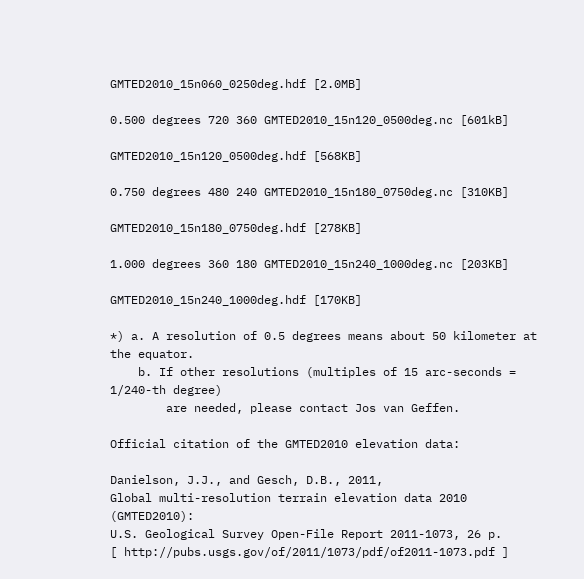GMTED2010_15n060_0250deg.hdf [2.0MB]

0.500 degrees 720 360 GMTED2010_15n120_0500deg.nc [601kB]

GMTED2010_15n120_0500deg.hdf [568KB]

0.750 degrees 480 240 GMTED2010_15n180_0750deg.nc [310KB]

GMTED2010_15n180_0750deg.hdf [278KB]

1.000 degrees 360 180 GMTED2010_15n240_1000deg.nc [203KB]

GMTED2010_15n240_1000deg.hdf [170KB]

*) a. A resolution of 0.5 degrees means about 50 kilometer at the equator.
    b. If other resolutions (multiples of 15 arc-seconds = 1/240-th degree)
        are needed, please contact Jos van Geffen.

Official citation of the GMTED2010 elevation data:

Danielson, J.J., and Gesch, D.B., 2011,
Global multi-resolution terrain elevation data 2010 (GMTED2010):
U.S. Geological Survey Open-File Report 2011-1073, 26 p.
[ http://pubs.usgs.gov/of/2011/1073/pdf/of2011-1073.pdf ]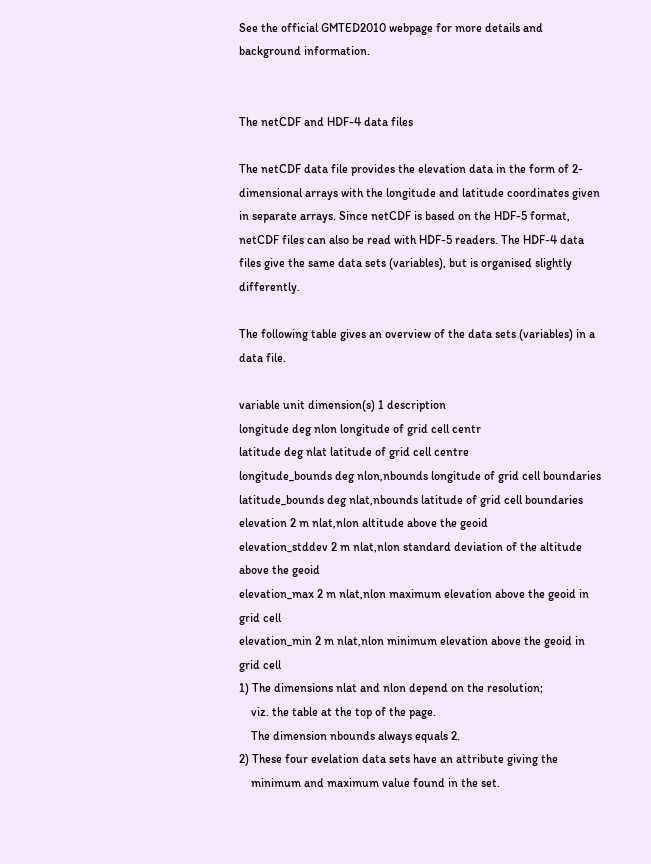See the official GMTED2010 webpage for more details and background information.


The netCDF and HDF-4 data files

The netCDF data file provides the elevation data in the form of 2-dimensional arrays with the longitude and latitude coordinates given in separate arrays. Since netCDF is based on the HDF-5 format, netCDF files can also be read with HDF-5 readers. The HDF-4 data files give the same data sets (variables), but is organised slightly differently.

The following table gives an overview of the data sets (variables) in a data file.

variable unit dimension(s) 1 description
longitude deg nlon longitude of grid cell centr
latitude deg nlat latitude of grid cell centre
longitude_bounds deg nlon,nbounds longitude of grid cell boundaries
latitude_bounds deg nlat,nbounds latitude of grid cell boundaries
elevation 2 m nlat,nlon altitude above the geoid
elevation_stddev 2 m nlat,nlon standard deviation of the altitude above the geoid
elevation_max 2 m nlat,nlon maximum elevation above the geoid in grid cell
elevation_min 2 m nlat,nlon minimum elevation above the geoid in grid cell
1) The dimensions nlat and nlon depend on the resolution;
    viz. the table at the top of the page.
    The dimension nbounds always equals 2.
2) These four evelation data sets have an attribute giving the
    minimum and maximum value found in the set.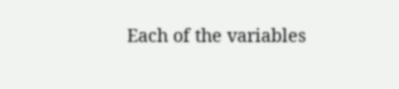Each of the variables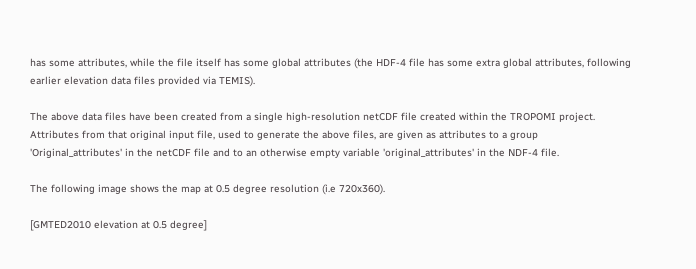has some attributes, while the file itself has some global attributes (the HDF-4 file has some extra global attributes, following earlier elevation data files provided via TEMIS).

The above data files have been created from a single high-resolution netCDF file created within the TROPOMI project. Attributes from that original input file, used to generate the above files, are given as attributes to a group 'Original_attributes' in the netCDF file and to an otherwise empty variable 'original_attributes' in the NDF-4 file.

The following image shows the map at 0.5 degree resolution (i.e 720x360).

[GMTED2010 elevation at 0.5 degree]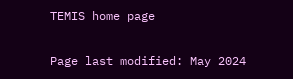TEMIS home page

Page last modified: May 2024